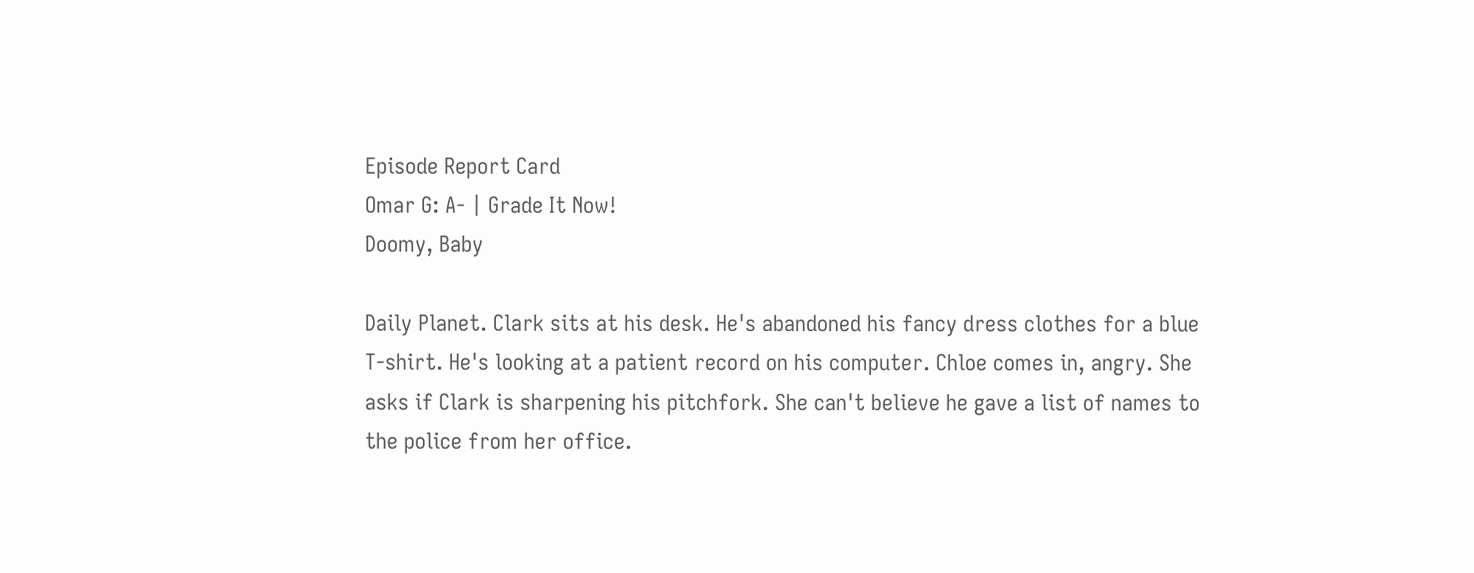Episode Report Card
Omar G: A- | Grade It Now!
Doomy, Baby

Daily Planet. Clark sits at his desk. He's abandoned his fancy dress clothes for a blue T-shirt. He's looking at a patient record on his computer. Chloe comes in, angry. She asks if Clark is sharpening his pitchfork. She can't believe he gave a list of names to the police from her office.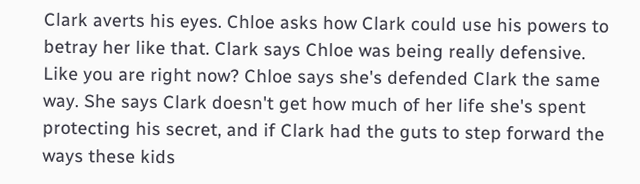Clark averts his eyes. Chloe asks how Clark could use his powers to betray her like that. Clark says Chloe was being really defensive. Like you are right now? Chloe says she's defended Clark the same way. She says Clark doesn't get how much of her life she's spent protecting his secret, and if Clark had the guts to step forward the ways these kids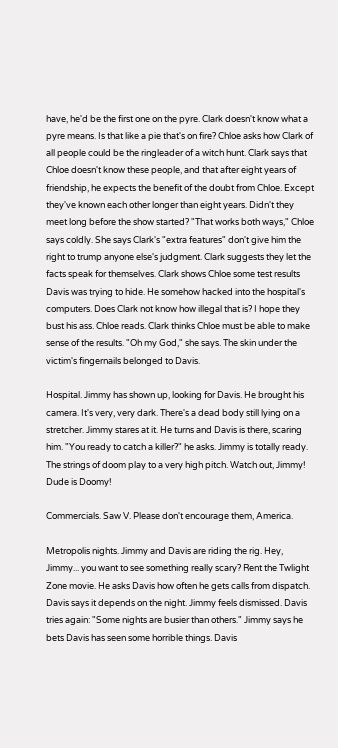have, he'd be the first one on the pyre. Clark doesn't know what a pyre means. Is that like a pie that's on fire? Chloe asks how Clark of all people could be the ringleader of a witch hunt. Clark says that Chloe doesn't know these people, and that after eight years of friendship, he expects the benefit of the doubt from Chloe. Except they've known each other longer than eight years. Didn't they meet long before the show started? "That works both ways," Chloe says coldly. She says Clark's "extra features" don't give him the right to trump anyone else's judgment. Clark suggests they let the facts speak for themselves. Clark shows Chloe some test results Davis was trying to hide. He somehow hacked into the hospital's computers. Does Clark not know how illegal that is? I hope they bust his ass. Chloe reads. Clark thinks Chloe must be able to make sense of the results. "Oh my God," she says. The skin under the victim's fingernails belonged to Davis.

Hospital. Jimmy has shown up, looking for Davis. He brought his camera. It's very, very dark. There's a dead body still lying on a stretcher. Jimmy stares at it. He turns and Davis is there, scaring him. "You ready to catch a killer?" he asks. Jimmy is totally ready. The strings of doom play to a very high pitch. Watch out, Jimmy! Dude is Doomy!

Commercials. Saw V. Please don't encourage them, America.

Metropolis nights. Jimmy and Davis are riding the rig. Hey, Jimmy... you want to see something really scary? Rent the Twlight Zone movie. He asks Davis how often he gets calls from dispatch. Davis says it depends on the night. Jimmy feels dismissed. Davis tries again: "Some nights are busier than others." Jimmy says he bets Davis has seen some horrible things. Davis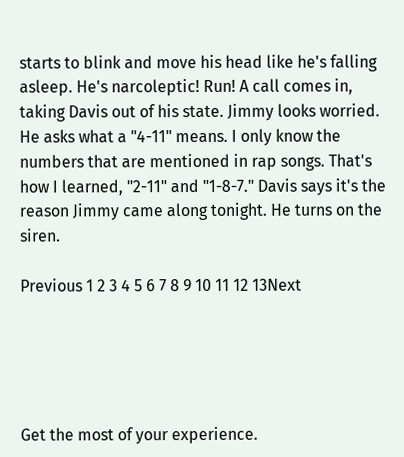starts to blink and move his head like he's falling asleep. He's narcoleptic! Run! A call comes in, taking Davis out of his state. Jimmy looks worried. He asks what a "4-11" means. I only know the numbers that are mentioned in rap songs. That's how I learned, "2-11" and "1-8-7." Davis says it's the reason Jimmy came along tonight. He turns on the siren.

Previous 1 2 3 4 5 6 7 8 9 10 11 12 13Next





Get the most of your experience.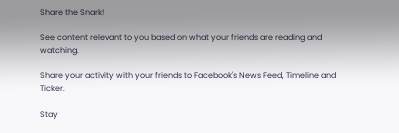Share the Snark!

See content relevant to you based on what your friends are reading and watching.

Share your activity with your friends to Facebook's News Feed, Timeline and Ticker.

Stay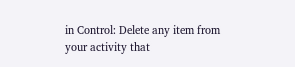in Control: Delete any item from your activity that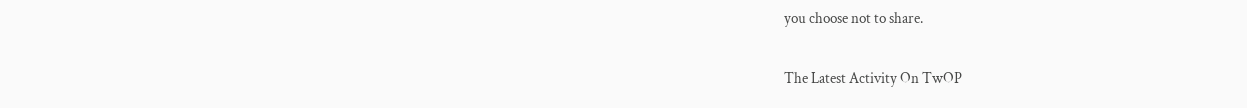you choose not to share.

The Latest Activity On TwOP